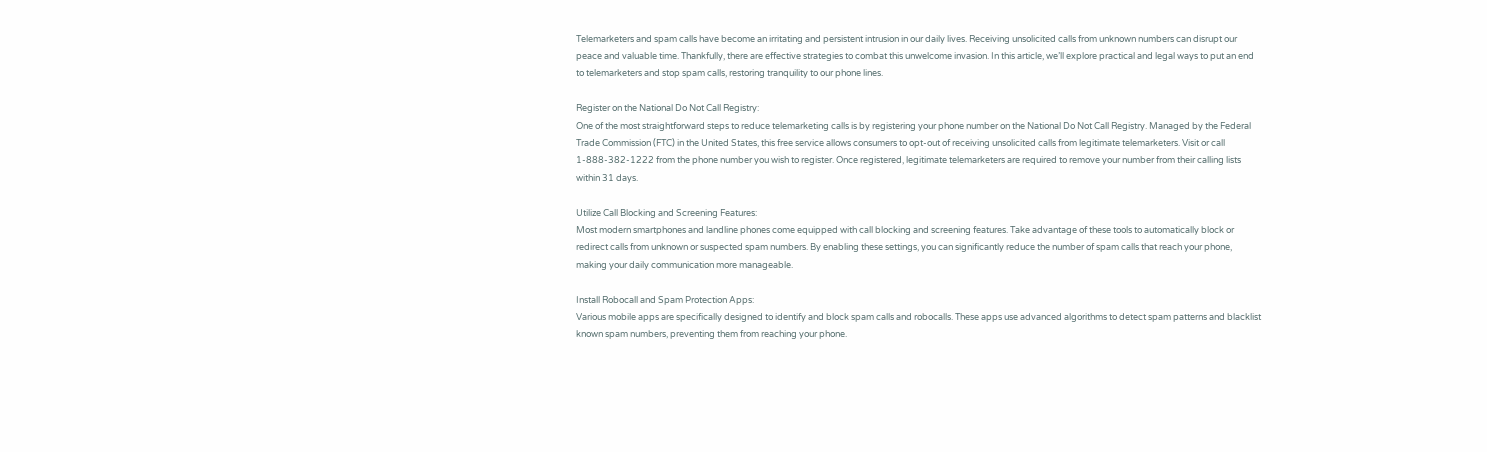Telemarketers and spam calls have become an irritating and persistent intrusion in our daily lives. Receiving unsolicited calls from unknown numbers can disrupt our peace and valuable time. Thankfully, there are effective strategies to combat this unwelcome invasion. In this article, we’ll explore practical and legal ways to put an end to telemarketers and stop spam calls, restoring tranquility to our phone lines.

Register on the National Do Not Call Registry:
One of the most straightforward steps to reduce telemarketing calls is by registering your phone number on the National Do Not Call Registry. Managed by the Federal Trade Commission (FTC) in the United States, this free service allows consumers to opt-out of receiving unsolicited calls from legitimate telemarketers. Visit or call 1-888-382-1222 from the phone number you wish to register. Once registered, legitimate telemarketers are required to remove your number from their calling lists within 31 days.

Utilize Call Blocking and Screening Features:
Most modern smartphones and landline phones come equipped with call blocking and screening features. Take advantage of these tools to automatically block or redirect calls from unknown or suspected spam numbers. By enabling these settings, you can significantly reduce the number of spam calls that reach your phone, making your daily communication more manageable.

Install Robocall and Spam Protection Apps:
Various mobile apps are specifically designed to identify and block spam calls and robocalls. These apps use advanced algorithms to detect spam patterns and blacklist known spam numbers, preventing them from reaching your phone.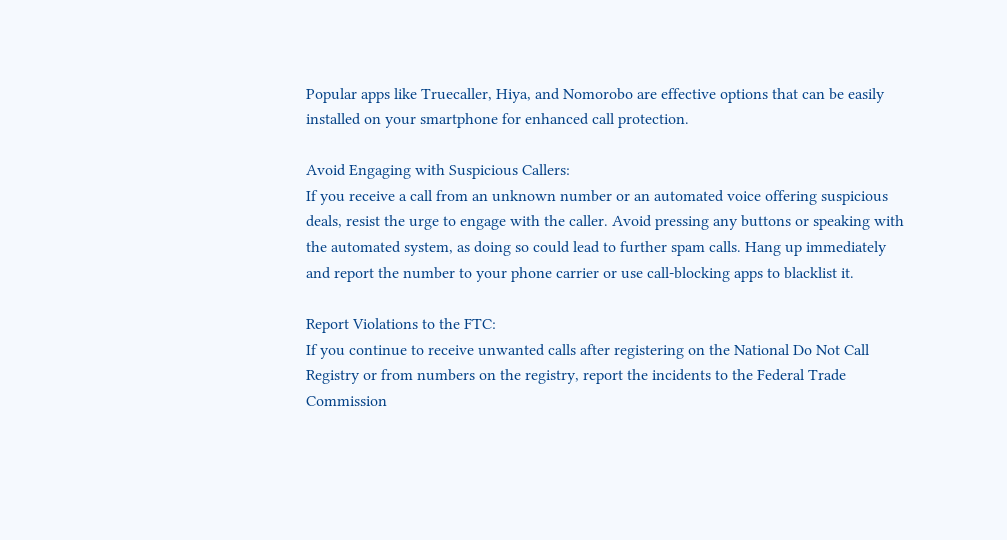Popular apps like Truecaller, Hiya, and Nomorobo are effective options that can be easily installed on your smartphone for enhanced call protection.

Avoid Engaging with Suspicious Callers:
If you receive a call from an unknown number or an automated voice offering suspicious deals, resist the urge to engage with the caller. Avoid pressing any buttons or speaking with the automated system, as doing so could lead to further spam calls. Hang up immediately and report the number to your phone carrier or use call-blocking apps to blacklist it.

Report Violations to the FTC:
If you continue to receive unwanted calls after registering on the National Do Not Call Registry or from numbers on the registry, report the incidents to the Federal Trade Commission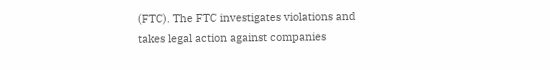(FTC). The FTC investigates violations and takes legal action against companies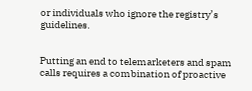or individuals who ignore the registry’s guidelines.


Putting an end to telemarketers and spam calls requires a combination of proactive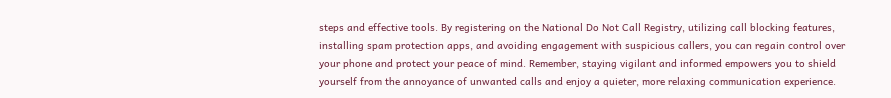steps and effective tools. By registering on the National Do Not Call Registry, utilizing call blocking features, installing spam protection apps, and avoiding engagement with suspicious callers, you can regain control over your phone and protect your peace of mind. Remember, staying vigilant and informed empowers you to shield yourself from the annoyance of unwanted calls and enjoy a quieter, more relaxing communication experience.